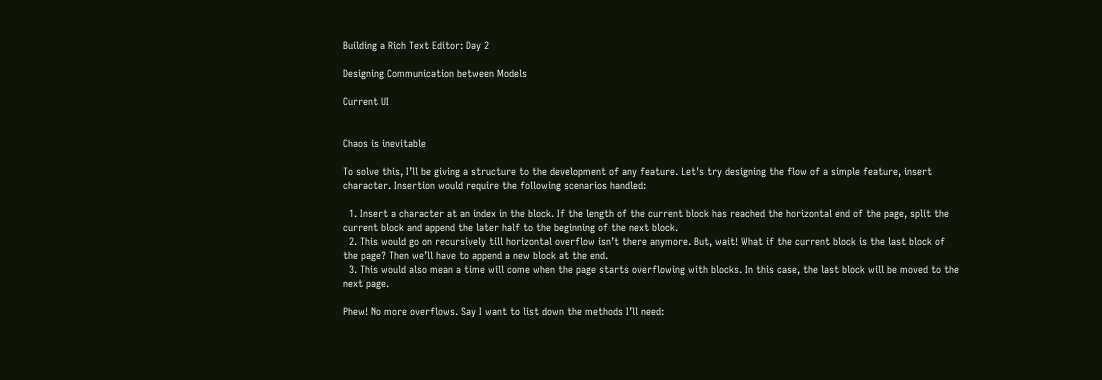Building a Rich Text Editor: Day 2

Designing Communication between Models

Current UI


Chaos is inevitable

To solve this, I’ll be giving a structure to the development of any feature. Let's try designing the flow of a simple feature, insert character. Insertion would require the following scenarios handled:

  1. Insert a character at an index in the block. If the length of the current block has reached the horizontal end of the page, split the current block and append the later half to the beginning of the next block.
  2. This would go on recursively till horizontal overflow isn’t there anymore. But, wait! What if the current block is the last block of the page? Then we’ll have to append a new block at the end.
  3. This would also mean a time will come when the page starts overflowing with blocks. In this case, the last block will be moved to the next page.

Phew! No more overflows. Say I want to list down the methods I’ll need: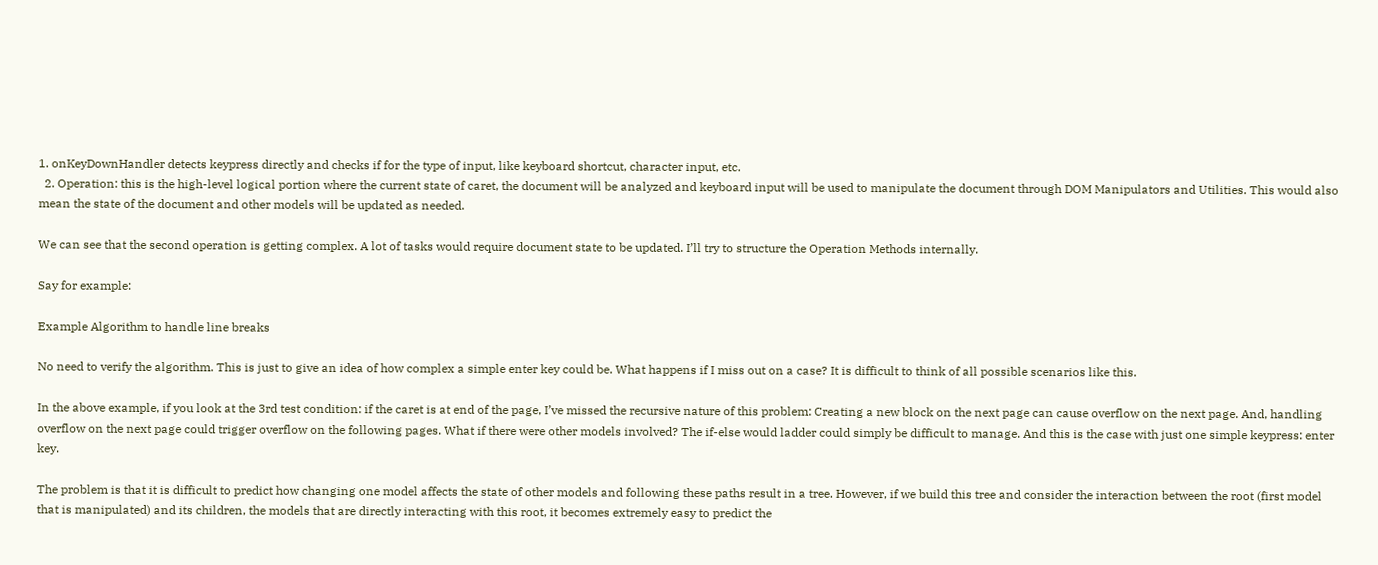1. onKeyDownHandler detects keypress directly and checks if for the type of input, like keyboard shortcut, character input, etc.
  2. Operation: this is the high-level logical portion where the current state of caret, the document will be analyzed and keyboard input will be used to manipulate the document through DOM Manipulators and Utilities. This would also mean the state of the document and other models will be updated as needed.

We can see that the second operation is getting complex. A lot of tasks would require document state to be updated. I’ll try to structure the Operation Methods internally.

Say for example:

Example Algorithm to handle line breaks

No need to verify the algorithm. This is just to give an idea of how complex a simple enter key could be. What happens if I miss out on a case? It is difficult to think of all possible scenarios like this.

In the above example, if you look at the 3rd test condition: if the caret is at end of the page, I’ve missed the recursive nature of this problem: Creating a new block on the next page can cause overflow on the next page. And, handling overflow on the next page could trigger overflow on the following pages. What if there were other models involved? The if-else would ladder could simply be difficult to manage. And this is the case with just one simple keypress: enter key.

The problem is that it is difficult to predict how changing one model affects the state of other models and following these paths result in a tree. However, if we build this tree and consider the interaction between the root (first model that is manipulated) and its children, the models that are directly interacting with this root, it becomes extremely easy to predict the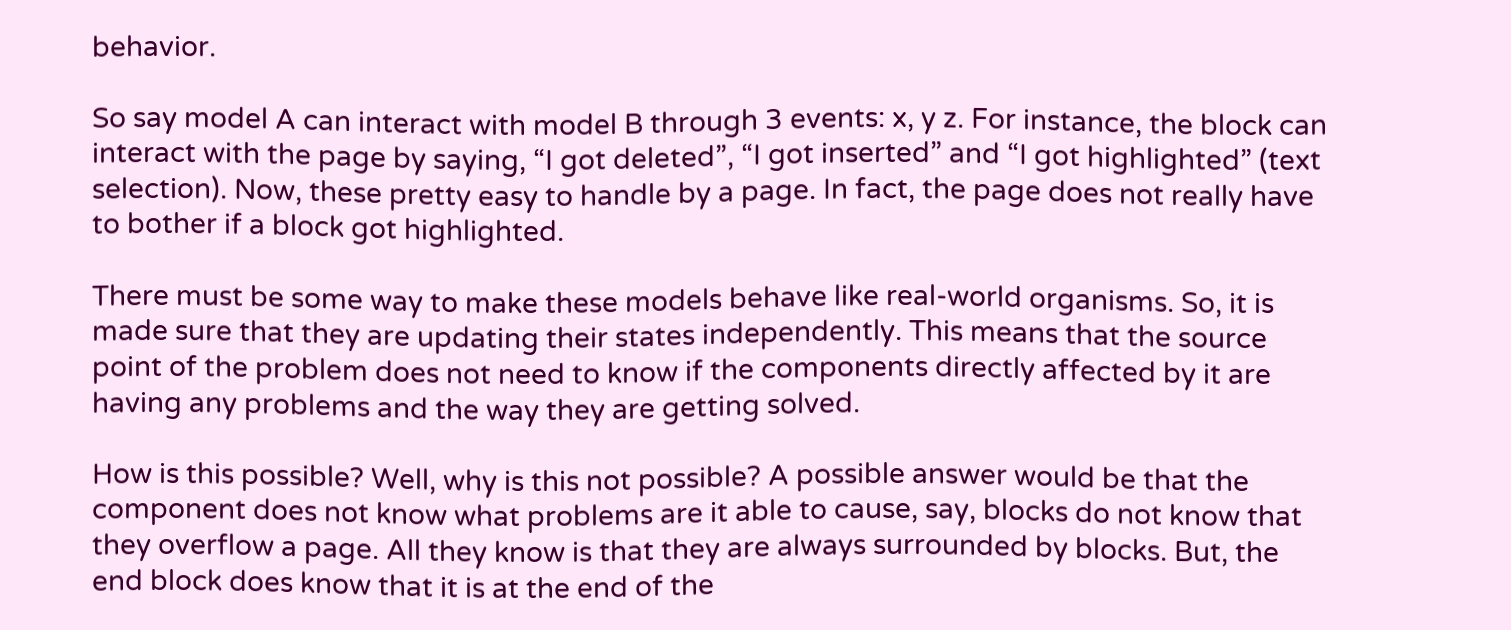behavior.

So say model A can interact with model B through 3 events: x, y z. For instance, the block can interact with the page by saying, “I got deleted”, “I got inserted” and “I got highlighted” (text selection). Now, these pretty easy to handle by a page. In fact, the page does not really have to bother if a block got highlighted.

There must be some way to make these models behave like real-world organisms. So, it is made sure that they are updating their states independently. This means that the source point of the problem does not need to know if the components directly affected by it are having any problems and the way they are getting solved.

How is this possible? Well, why is this not possible? A possible answer would be that the component does not know what problems are it able to cause, say, blocks do not know that they overflow a page. All they know is that they are always surrounded by blocks. But, the end block does know that it is at the end of the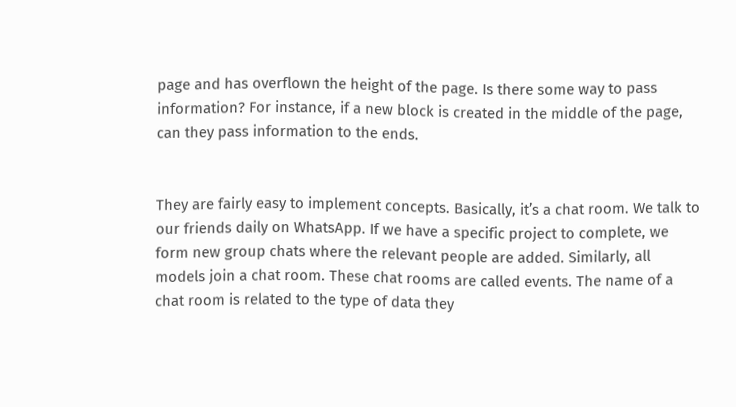page and has overflown the height of the page. Is there some way to pass information? For instance, if a new block is created in the middle of the page, can they pass information to the ends.


They are fairly easy to implement concepts. Basically, it’s a chat room. We talk to our friends daily on WhatsApp. If we have a specific project to complete, we form new group chats where the relevant people are added. Similarly, all models join a chat room. These chat rooms are called events. The name of a chat room is related to the type of data they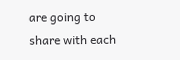are going to share with each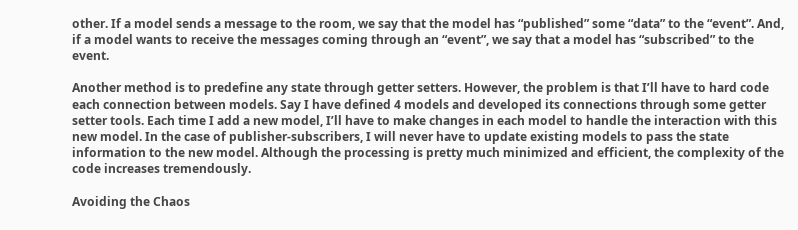other. If a model sends a message to the room, we say that the model has “published” some “data” to the “event”. And, if a model wants to receive the messages coming through an “event”, we say that a model has “subscribed” to the event.

Another method is to predefine any state through getter setters. However, the problem is that I’ll have to hard code each connection between models. Say I have defined 4 models and developed its connections through some getter setter tools. Each time I add a new model, I’ll have to make changes in each model to handle the interaction with this new model. In the case of publisher-subscribers, I will never have to update existing models to pass the state information to the new model. Although the processing is pretty much minimized and efficient, the complexity of the code increases tremendously.

Avoiding the Chaos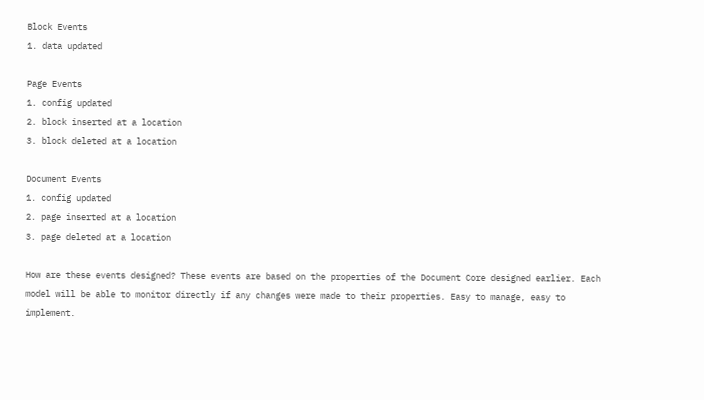Block Events
1. data updated

Page Events
1. config updated
2. block inserted at a location
3. block deleted at a location

Document Events
1. config updated
2. page inserted at a location
3. page deleted at a location

How are these events designed? These events are based on the properties of the Document Core designed earlier. Each model will be able to monitor directly if any changes were made to their properties. Easy to manage, easy to implement.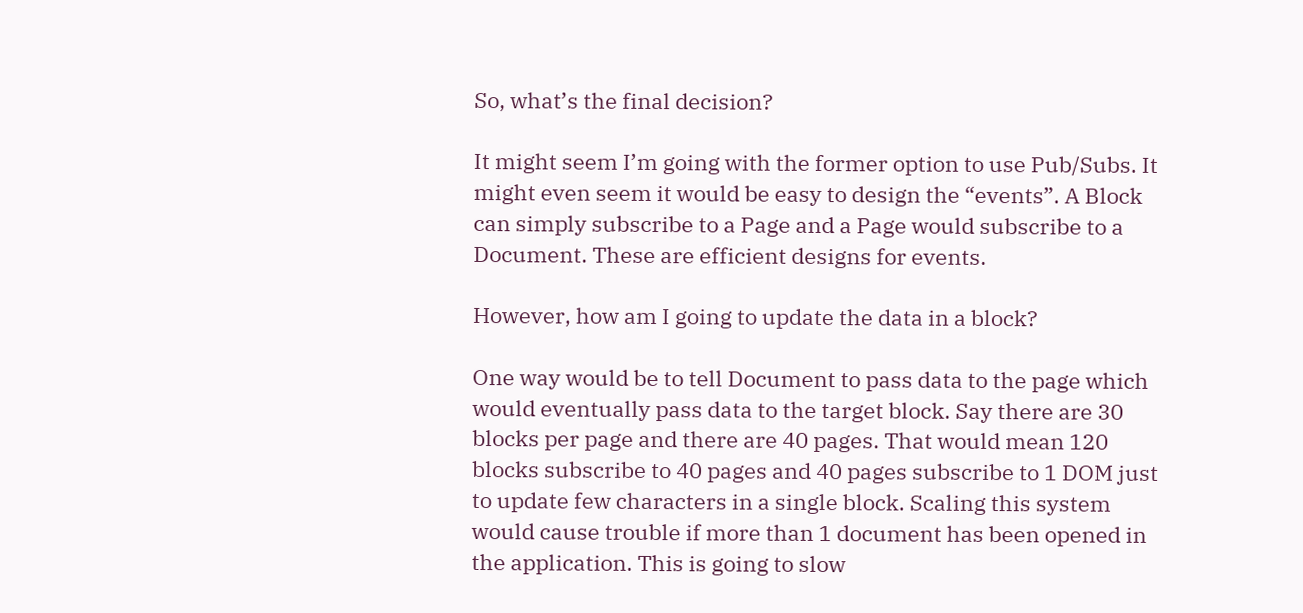So, what’s the final decision?

It might seem I’m going with the former option to use Pub/Subs. It might even seem it would be easy to design the “events”. A Block can simply subscribe to a Page and a Page would subscribe to a Document. These are efficient designs for events.

However, how am I going to update the data in a block?

One way would be to tell Document to pass data to the page which would eventually pass data to the target block. Say there are 30 blocks per page and there are 40 pages. That would mean 120 blocks subscribe to 40 pages and 40 pages subscribe to 1 DOM just to update few characters in a single block. Scaling this system would cause trouble if more than 1 document has been opened in the application. This is going to slow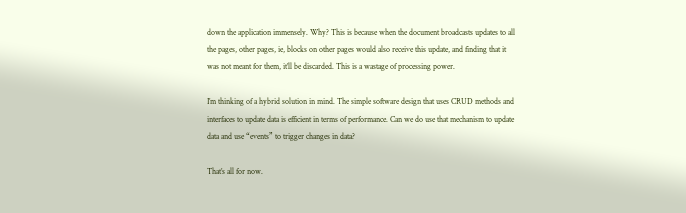down the application immensely. Why? This is because when the document broadcasts updates to all the pages, other pages, ie, blocks on other pages would also receive this update, and finding that it was not meant for them, it’ll be discarded. This is a wastage of processing power.

I’m thinking of a hybrid solution in mind. The simple software design that uses CRUD methods and interfaces to update data is efficient in terms of performance. Can we do use that mechanism to update data and use “events” to trigger changes in data?

That’s all for now.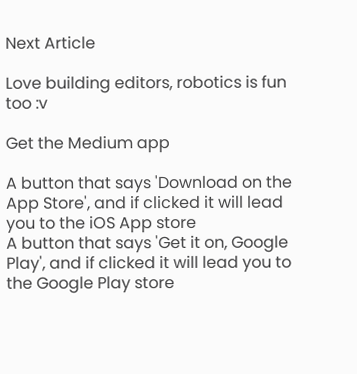Next Article

Love building editors, robotics is fun too :v

Get the Medium app

A button that says 'Download on the App Store', and if clicked it will lead you to the iOS App store
A button that says 'Get it on, Google Play', and if clicked it will lead you to the Google Play store